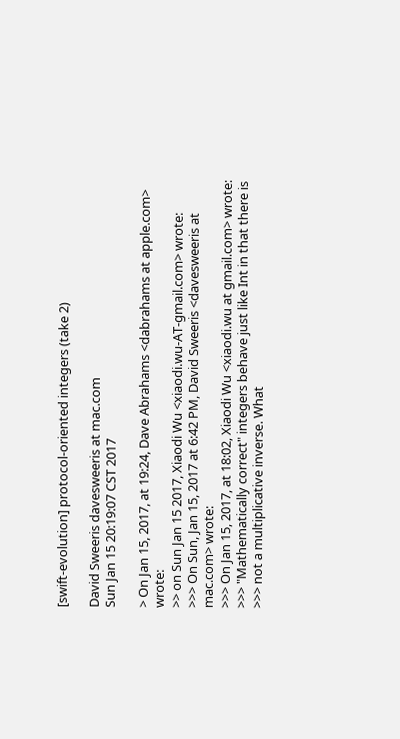[swift-evolution] protocol-oriented integers (take 2)

David Sweeris davesweeris at mac.com
Sun Jan 15 20:19:07 CST 2017

> On Jan 15, 2017, at 19:24, Dave Abrahams <dabrahams at apple.com> wrote:
>> on Sun Jan 15 2017, Xiaodi Wu <xiaodi.wu-AT-gmail.com> wrote:
>>> On Sun, Jan 15, 2017 at 6:42 PM, David Sweeris <davesweeris at mac.com> wrote:
>>> On Jan 15, 2017, at 18:02, Xiaodi Wu <xiaodi.wu at gmail.com> wrote:
>>> "Mathematically correct" integers behave just like Int in that there is
>>> not a multiplicative inverse. What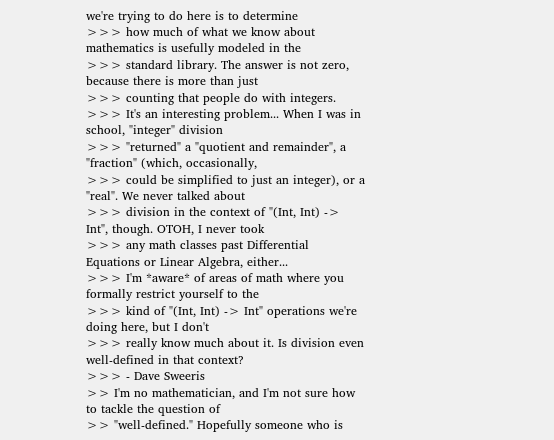we're trying to do here is to determine
>>> how much of what we know about mathematics is usefully modeled in the
>>> standard library. The answer is not zero, because there is more than just
>>> counting that people do with integers.
>>> It's an interesting problem... When I was in school, "integer" division
>>> "returned" a "quotient and remainder", a "fraction" (which, occasionally,
>>> could be simplified to just an integer), or a "real". We never talked about
>>> division in the context of "(Int, Int) -> Int", though. OTOH, I never took
>>> any math classes past Differential Equations or Linear Algebra, either...
>>> I'm *aware* of areas of math where you formally restrict yourself to the
>>> kind of "(Int, Int) -> Int" operations we're doing here, but I don't
>>> really know much about it. Is division even well-defined in that context?
>>> - Dave Sweeris
>> I'm no mathematician, and I'm not sure how to tackle the question of
>> "well-defined." Hopefully someone who is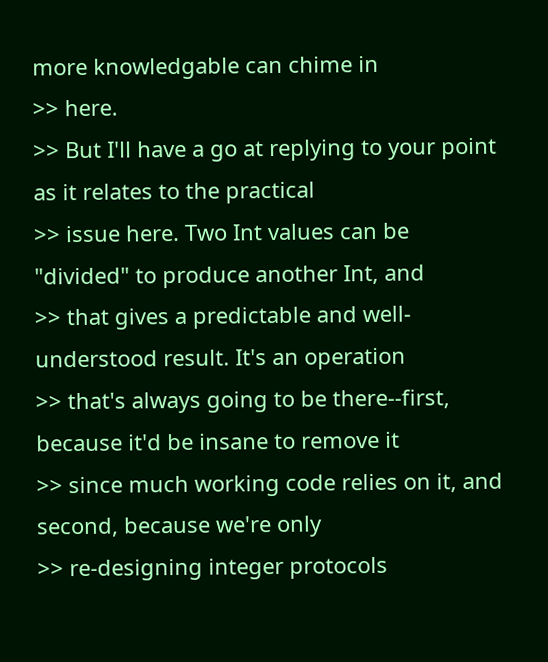more knowledgable can chime in
>> here.
>> But I'll have a go at replying to your point as it relates to the practical
>> issue here. Two Int values can be "divided" to produce another Int, and
>> that gives a predictable and well-understood result. It's an operation
>> that's always going to be there--first, because it'd be insane to remove it
>> since much working code relies on it, and second, because we're only
>> re-designing integer protocols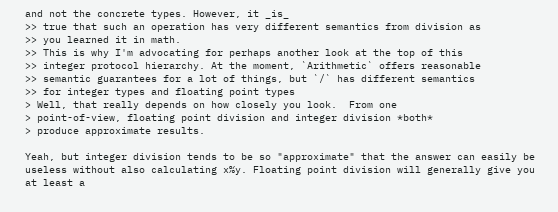and not the concrete types. However, it _is_
>> true that such an operation has very different semantics from division as
>> you learned it in math.
>> This is why I'm advocating for perhaps another look at the top of this
>> integer protocol hierarchy. At the moment, `Arithmetic` offers reasonable
>> semantic guarantees for a lot of things, but `/` has different semantics
>> for integer types and floating point types
> Well, that really depends on how closely you look.  From one
> point-of-view, floating point division and integer division *both*
> produce approximate results.

Yeah, but integer division tends to be so "approximate" that the answer can easily be useless without also calculating x%y. Floating point division will generally give you at least a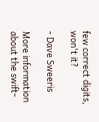few correct digits, won't it?

- Dave Sweeris

More information about the swift-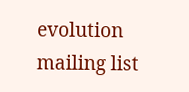evolution mailing list